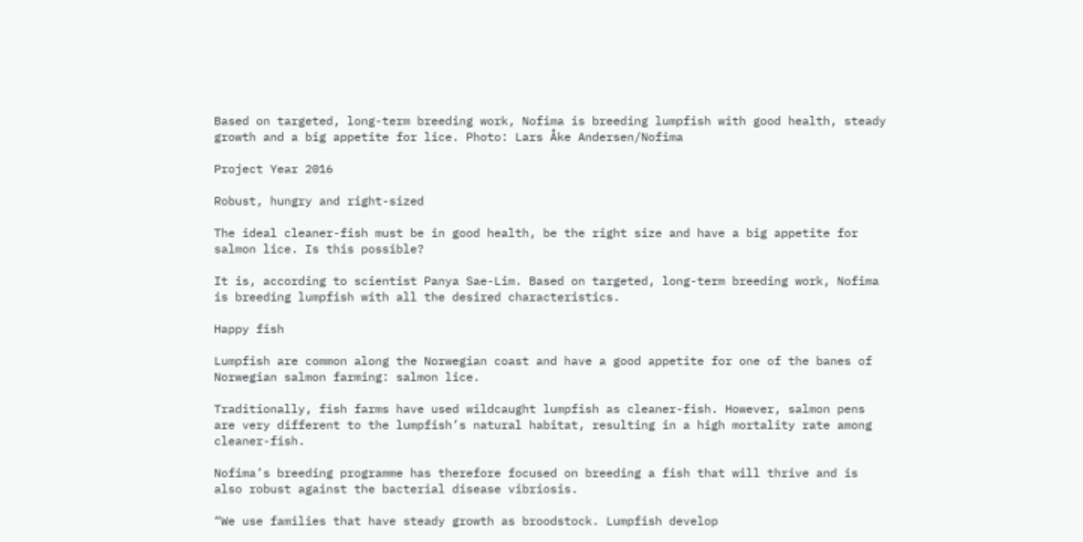Based on targeted, long-term breeding work, Nofima is breeding lumpfish with good health, steady growth and a big appetite for lice. Photo: Lars Åke Andersen/Nofima

Project Year 2016

Robust, hungry and right-sized

The ideal cleaner-fish must be in good health, be the right size and have a big appetite for salmon lice. Is this possible?

It is, according to scientist Panya Sae-Lim. Based on targeted, long-term breeding work, Nofima is breeding lumpfish with all the desired characteristics.

Happy fish

Lumpfish are common along the Norwegian coast and have a good appetite for one of the banes of Norwegian salmon farming: salmon lice.

Traditionally, fish farms have used wildcaught lumpfish as cleaner-fish. However, salmon pens are very different to the lumpfish’s natural habitat, resulting in a high mortality rate among cleaner-fish.

Nofima’s breeding programme has therefore focused on breeding a fish that will thrive and is also robust against the bacterial disease vibriosis.

“We use families that have steady growth as broodstock. Lumpfish develop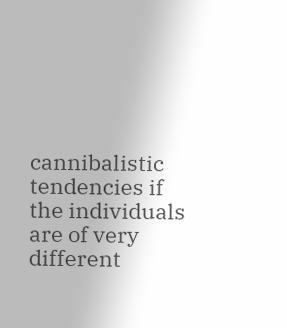cannibalistic tendencies if the individuals are of very different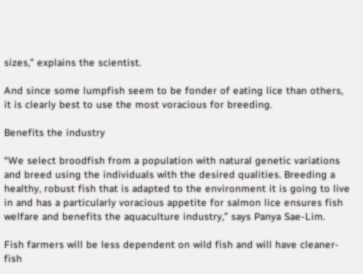sizes,” explains the scientist.

And since some lumpfish seem to be fonder of eating lice than others, it is clearly best to use the most voracious for breeding.

Benefits the industry

“We select broodfish from a population with natural genetic variations and breed using the individuals with the desired qualities. Breeding a healthy, robust fish that is adapted to the environment it is going to live in and has a particularly voracious appetite for salmon lice ensures fish welfare and benefits the aquaculture industry,” says Panya Sae-Lim.

Fish farmers will be less dependent on wild fish and will have cleaner-fish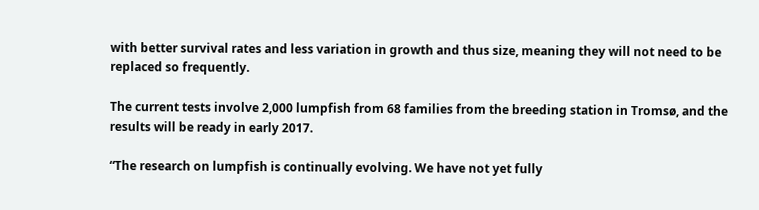with better survival rates and less variation in growth and thus size, meaning they will not need to be replaced so frequently.

The current tests involve 2,000 lumpfish from 68 families from the breeding station in Tromsø, and the results will be ready in early 2017.

“The research on lumpfish is continually evolving. We have not yet fully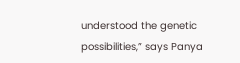understood the genetic possibilities,” says Panya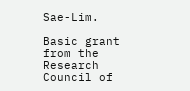Sae-Lim.

Basic grant from the Research Council of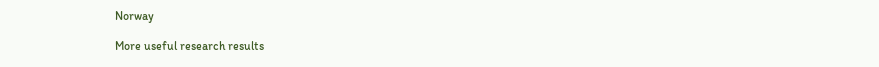Norway

More useful research results